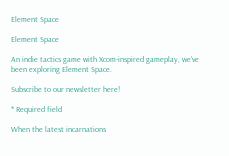Element Space

Element Space

An indie tactics game with Xcom-inspired gameplay, we've been exploring Element Space.

Subscribe to our newsletter here!

* Required field

When the latest incarnations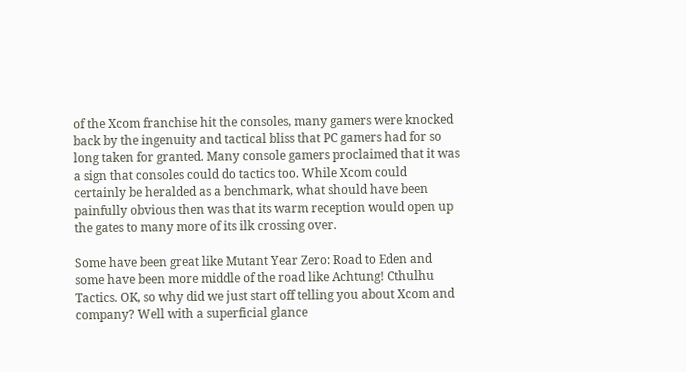of the Xcom franchise hit the consoles, many gamers were knocked back by the ingenuity and tactical bliss that PC gamers had for so long taken for granted. Many console gamers proclaimed that it was a sign that consoles could do tactics too. While Xcom could certainly be heralded as a benchmark, what should have been painfully obvious then was that its warm reception would open up the gates to many more of its ilk crossing over.

Some have been great like Mutant Year Zero: Road to Eden and some have been more middle of the road like Achtung! Cthulhu Tactics. OK, so why did we just start off telling you about Xcom and company? Well with a superficial glance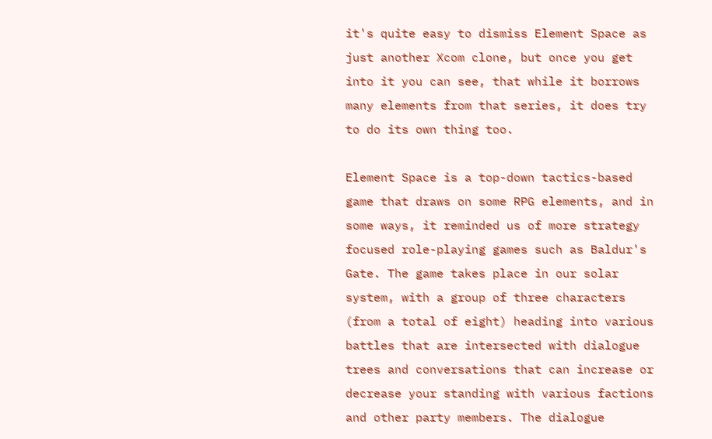it's quite easy to dismiss Element Space as just another Xcom clone, but once you get into it you can see, that while it borrows many elements from that series, it does try to do its own thing too.

Element Space is a top-down tactics-based game that draws on some RPG elements, and in some ways, it reminded us of more strategy focused role-playing games such as Baldur's Gate. The game takes place in our solar system, with a group of three characters (from a total of eight) heading into various battles that are intersected with dialogue trees and conversations that can increase or decrease your standing with various factions and other party members. The dialogue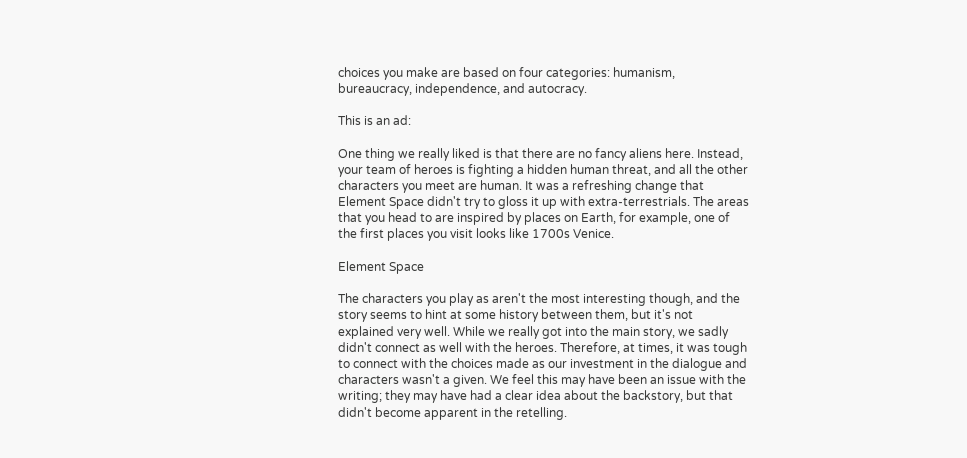choices you make are based on four categories: humanism, bureaucracy, independence, and autocracy.

This is an ad:

One thing we really liked is that there are no fancy aliens here. Instead, your team of heroes is fighting a hidden human threat, and all the other characters you meet are human. It was a refreshing change that Element Space didn't try to gloss it up with extra-terrestrials. The areas that you head to are inspired by places on Earth, for example, one of the first places you visit looks like 1700s Venice.

Element Space

The characters you play as aren't the most interesting though, and the story seems to hint at some history between them, but it's not explained very well. While we really got into the main story, we sadly didn't connect as well with the heroes. Therefore, at times, it was tough to connect with the choices made as our investment in the dialogue and characters wasn't a given. We feel this may have been an issue with the writing; they may have had a clear idea about the backstory, but that didn't become apparent in the retelling.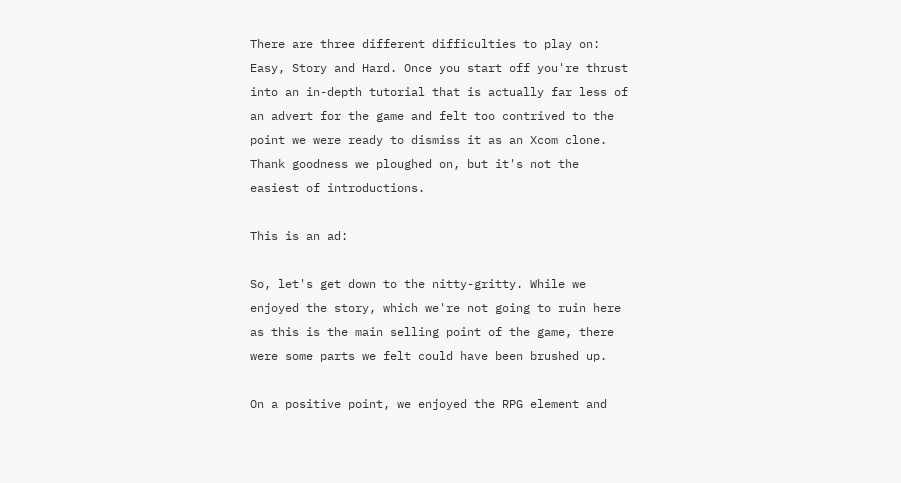There are three different difficulties to play on: Easy, Story and Hard. Once you start off you're thrust into an in-depth tutorial that is actually far less of an advert for the game and felt too contrived to the point we were ready to dismiss it as an Xcom clone. Thank goodness we ploughed on, but it's not the easiest of introductions.

This is an ad:

So, let's get down to the nitty-gritty. While we enjoyed the story, which we're not going to ruin here as this is the main selling point of the game, there were some parts we felt could have been brushed up.

On a positive point, we enjoyed the RPG element and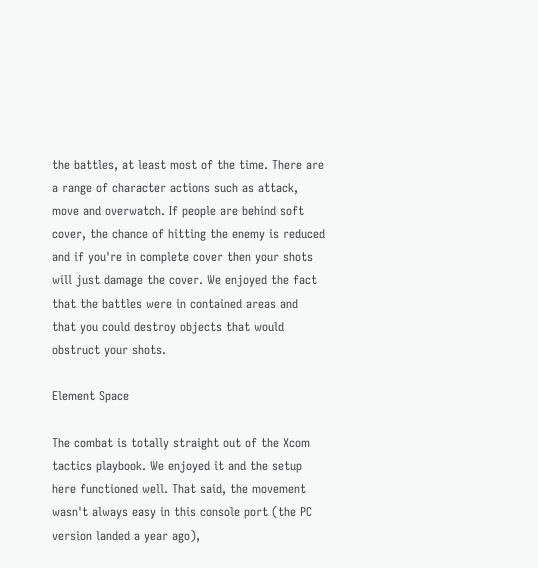the battles, at least most of the time. There are a range of character actions such as attack, move and overwatch. If people are behind soft cover, the chance of hitting the enemy is reduced and if you're in complete cover then your shots will just damage the cover. We enjoyed the fact that the battles were in contained areas and that you could destroy objects that would obstruct your shots.

Element Space

The combat is totally straight out of the Xcom tactics playbook. We enjoyed it and the setup here functioned well. That said, the movement wasn't always easy in this console port (the PC version landed a year ago),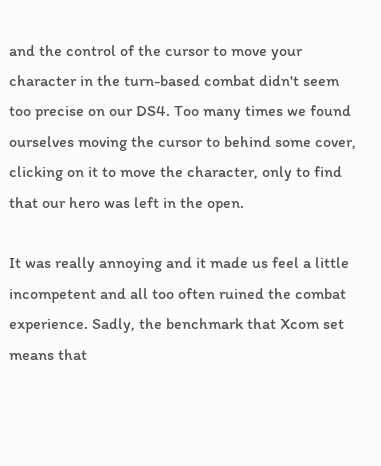and the control of the cursor to move your character in the turn-based combat didn't seem too precise on our DS4. Too many times we found ourselves moving the cursor to behind some cover, clicking on it to move the character, only to find that our hero was left in the open.

It was really annoying and it made us feel a little incompetent and all too often ruined the combat experience. Sadly, the benchmark that Xcom set means that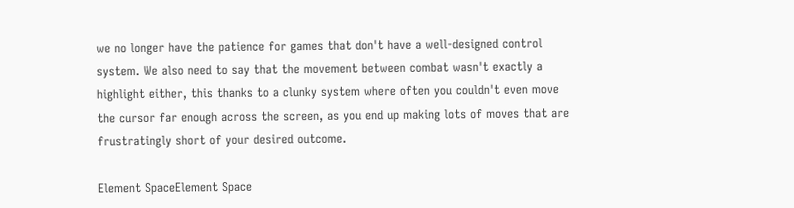we no longer have the patience for games that don't have a well-designed control system. We also need to say that the movement between combat wasn't exactly a highlight either, this thanks to a clunky system where often you couldn't even move the cursor far enough across the screen, as you end up making lots of moves that are frustratingly short of your desired outcome.

Element SpaceElement Space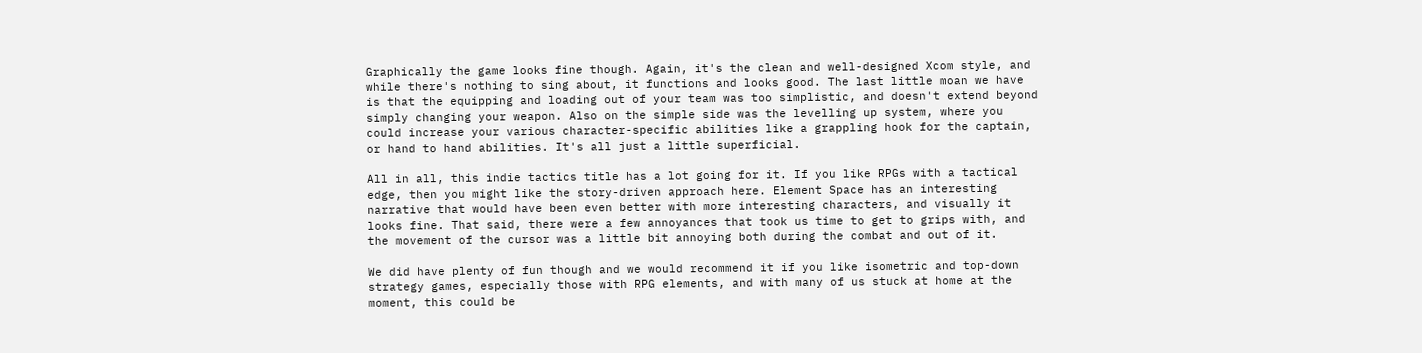Graphically the game looks fine though. Again, it's the clean and well-designed Xcom style, and while there's nothing to sing about, it functions and looks good. The last little moan we have is that the equipping and loading out of your team was too simplistic, and doesn't extend beyond simply changing your weapon. Also on the simple side was the levelling up system, where you could increase your various character-specific abilities like a grappling hook for the captain, or hand to hand abilities. It's all just a little superficial.

All in all, this indie tactics title has a lot going for it. If you like RPGs with a tactical edge, then you might like the story-driven approach here. Element Space has an interesting narrative that would have been even better with more interesting characters, and visually it looks fine. That said, there were a few annoyances that took us time to get to grips with, and the movement of the cursor was a little bit annoying both during the combat and out of it.

We did have plenty of fun though and we would recommend it if you like isometric and top-down strategy games, especially those with RPG elements, and with many of us stuck at home at the moment, this could be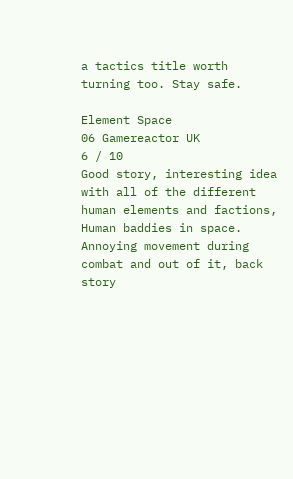a tactics title worth turning too. Stay safe.

Element Space
06 Gamereactor UK
6 / 10
Good story, interesting idea with all of the different human elements and factions, Human baddies in space.
Annoying movement during combat and out of it, back story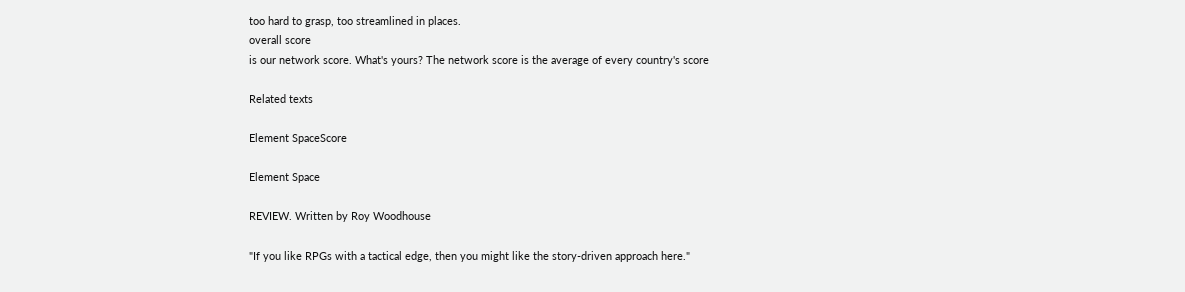too hard to grasp, too streamlined in places.
overall score
is our network score. What's yours? The network score is the average of every country's score

Related texts

Element SpaceScore

Element Space

REVIEW. Written by Roy Woodhouse

"If you like RPGs with a tactical edge, then you might like the story-driven approach here."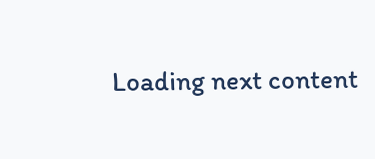Loading next content